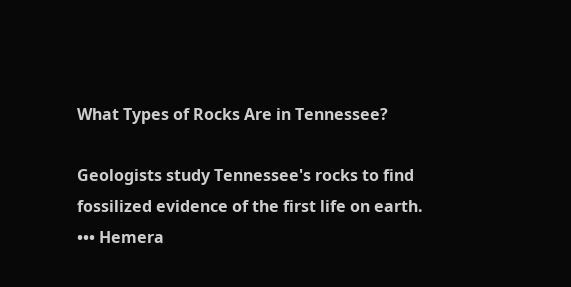What Types of Rocks Are in Tennessee?

Geologists study Tennessee's rocks to find fossilized evidence of the first life on earth.
••• Hemera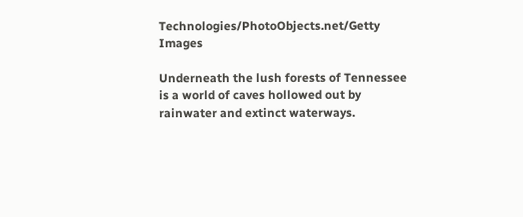Technologies/PhotoObjects.net/Getty Images

Underneath the lush forests of Tennessee is a world of caves hollowed out by rainwater and extinct waterways.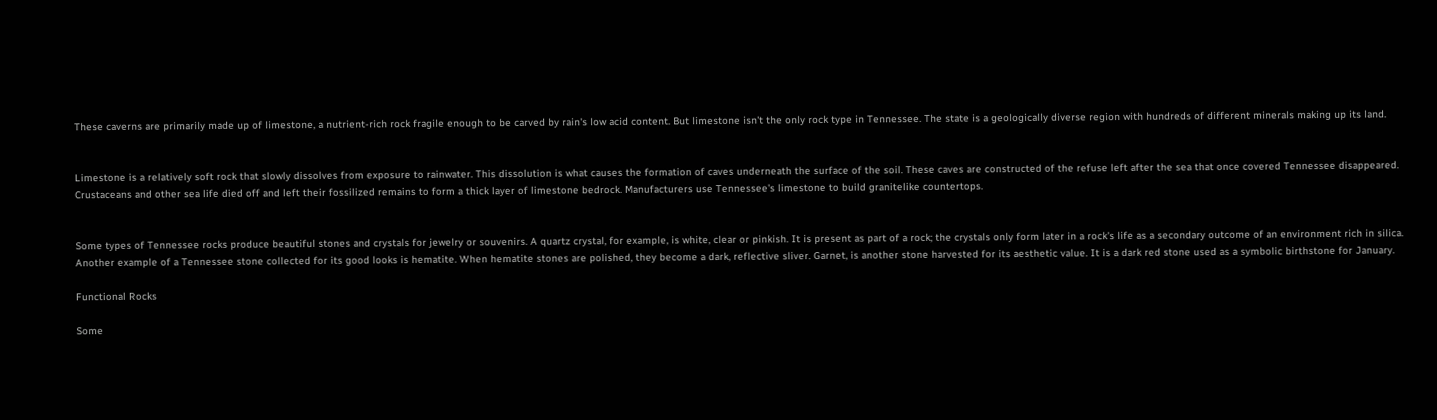These caverns are primarily made up of limestone, a nutrient-rich rock fragile enough to be carved by rain's low acid content. But limestone isn't the only rock type in Tennessee. The state is a geologically diverse region with hundreds of different minerals making up its land.


Limestone is a relatively soft rock that slowly dissolves from exposure to rainwater. This dissolution is what causes the formation of caves underneath the surface of the soil. These caves are constructed of the refuse left after the sea that once covered Tennessee disappeared. Crustaceans and other sea life died off and left their fossilized remains to form a thick layer of limestone bedrock. Manufacturers use Tennessee's limestone to build granitelike countertops.


Some types of Tennessee rocks produce beautiful stones and crystals for jewelry or souvenirs. A quartz crystal, for example, is white, clear or pinkish. It is present as part of a rock; the crystals only form later in a rock's life as a secondary outcome of an environment rich in silica. Another example of a Tennessee stone collected for its good looks is hematite. When hematite stones are polished, they become a dark, reflective sliver. Garnet, is another stone harvested for its aesthetic value. It is a dark red stone used as a symbolic birthstone for January.

Functional Rocks

Some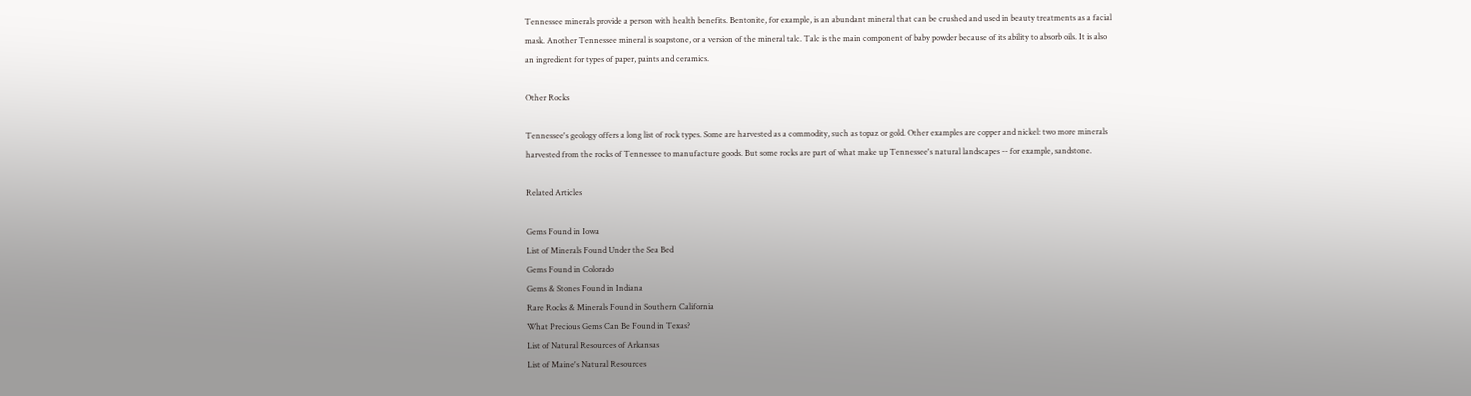Tennessee minerals provide a person with health benefits. Bentonite, for example, is an abundant mineral that can be crushed and used in beauty treatments as a facial mask. Another Tennessee mineral is soapstone, or a version of the mineral talc. Talc is the main component of baby powder because of its ability to absorb oils. It is also an ingredient for types of paper, paints and ceramics.

Other Rocks

Tennessee's geology offers a long list of rock types. Some are harvested as a commodity, such as topaz or gold. Other examples are copper and nickel: two more minerals harvested from the rocks of Tennessee to manufacture goods. But some rocks are part of what make up Tennessee's natural landscapes -- for example, sandstone.

Related Articles

Gems Found in Iowa
List of Minerals Found Under the Sea Bed
Gems Found in Colorado
Gems & Stones Found in Indiana
Rare Rocks & Minerals Found in Southern California
What Precious Gems Can Be Found in Texas?
List of Natural Resources of Arkansas
List of Maine's Natural Resources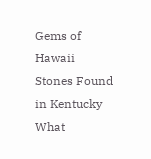Gems of Hawaii
Stones Found in Kentucky
What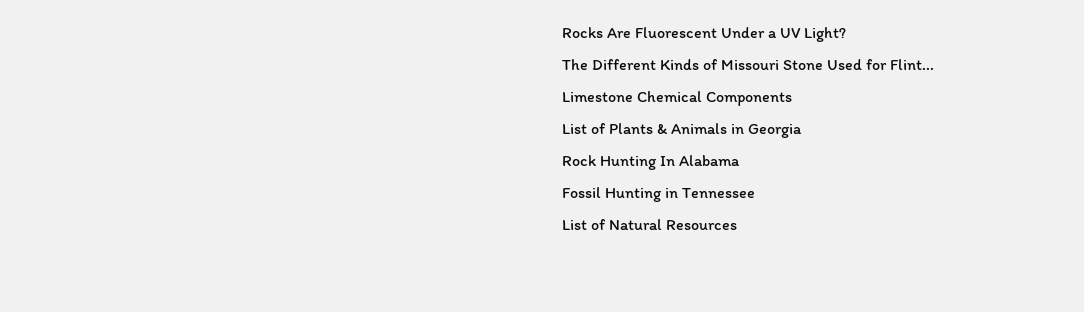Rocks Are Fluorescent Under a UV Light?
The Different Kinds of Missouri Stone Used for Flint...
Limestone Chemical Components
List of Plants & Animals in Georgia
Rock Hunting In Alabama
Fossil Hunting in Tennessee
List of Natural Resources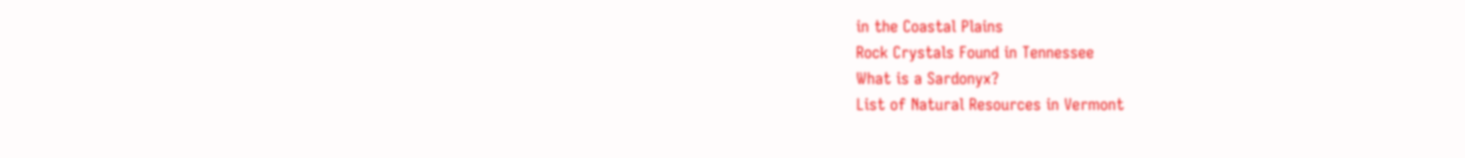in the Coastal Plains
Rock Crystals Found in Tennessee
What is a Sardonyx?
List of Natural Resources in Vermont